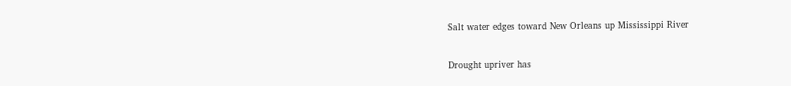Salt water edges toward New Orleans up Mississippi River

Drought upriver has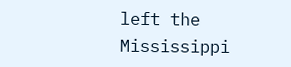left the Mississippi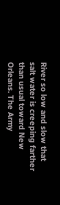River so low and slow that salt water is creeping farther than usual toward New Orleans. The Army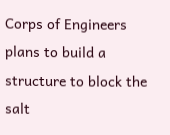Corps of Engineers plans to build a structure to block the salt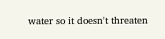water so it doesn't threaten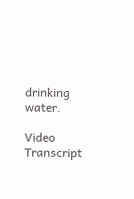drinking water.

Video Transcript